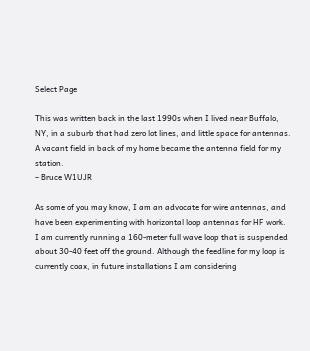Select Page

This was written back in the last 1990s when I lived near Buffalo, NY, in a suburb that had zero lot lines, and little space for antennas. A vacant field in back of my home became the antenna field for my station.
– Bruce W1UJR

As some of you may know, I am an advocate for wire antennas, and have been experimenting with horizontal loop antennas for HF work. I am currently running a 160-meter full wave loop that is suspended about 30-40 feet off the ground. Although the feedline for my loop is currently coax, in future installations I am considering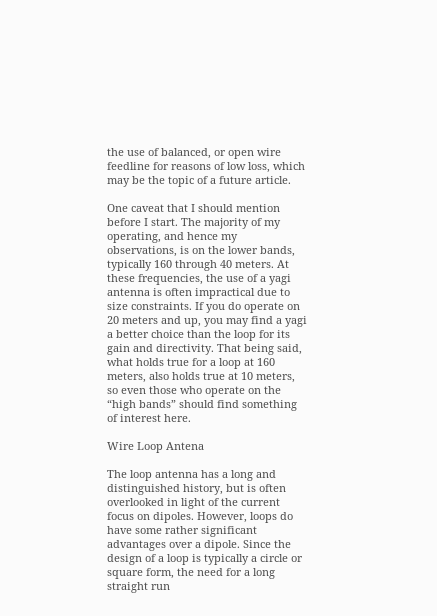the use of balanced, or open wire feedline for reasons of low loss, which may be the topic of a future article.

One caveat that I should mention before I start. The majority of my operating, and hence my observations, is on the lower bands, typically 160 through 40 meters. At these frequencies, the use of a yagi antenna is often impractical due to size constraints. If you do operate on 20 meters and up, you may find a yagi a better choice than the loop for its gain and directivity. That being said, what holds true for a loop at 160 meters, also holds true at 10 meters, so even those who operate on the “high bands” should find something of interest here.

Wire Loop Antena

The loop antenna has a long and distinguished history, but is often overlooked in light of the current focus on dipoles. However, loops do have some rather significant advantages over a dipole. Since the design of a loop is typically a circle or square form, the need for a long straight run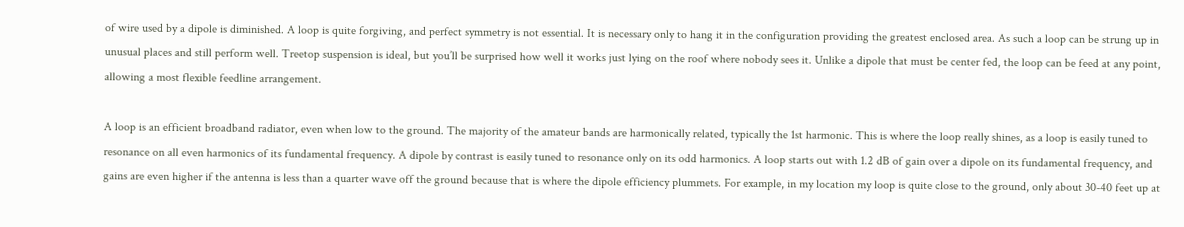of wire used by a dipole is diminished. A loop is quite forgiving, and perfect symmetry is not essential. It is necessary only to hang it in the configuration providing the greatest enclosed area. As such a loop can be strung up in unusual places and still perform well. Treetop suspension is ideal, but you’ll be surprised how well it works just lying on the roof where nobody sees it. Unlike a dipole that must be center fed, the loop can be feed at any point, allowing a most flexible feedline arrangement.

A loop is an efficient broadband radiator, even when low to the ground. The majority of the amateur bands are harmonically related, typically the 1st harmonic. This is where the loop really shines, as a loop is easily tuned to resonance on all even harmonics of its fundamental frequency. A dipole by contrast is easily tuned to resonance only on its odd harmonics. A loop starts out with 1.2 dB of gain over a dipole on its fundamental frequency, and gains are even higher if the antenna is less than a quarter wave off the ground because that is where the dipole efficiency plummets. For example, in my location my loop is quite close to the ground, only about 30-40 feet up at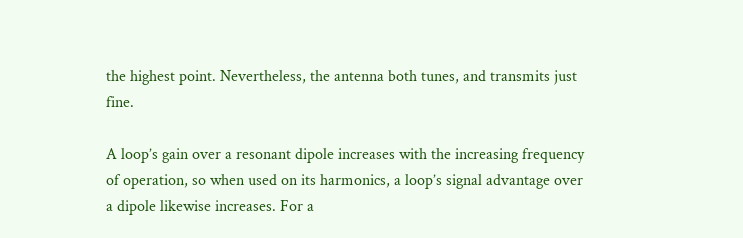the highest point. Nevertheless, the antenna both tunes, and transmits just fine.

A loop’s gain over a resonant dipole increases with the increasing frequency of operation, so when used on its harmonics, a loop’s signal advantage over a dipole likewise increases. For a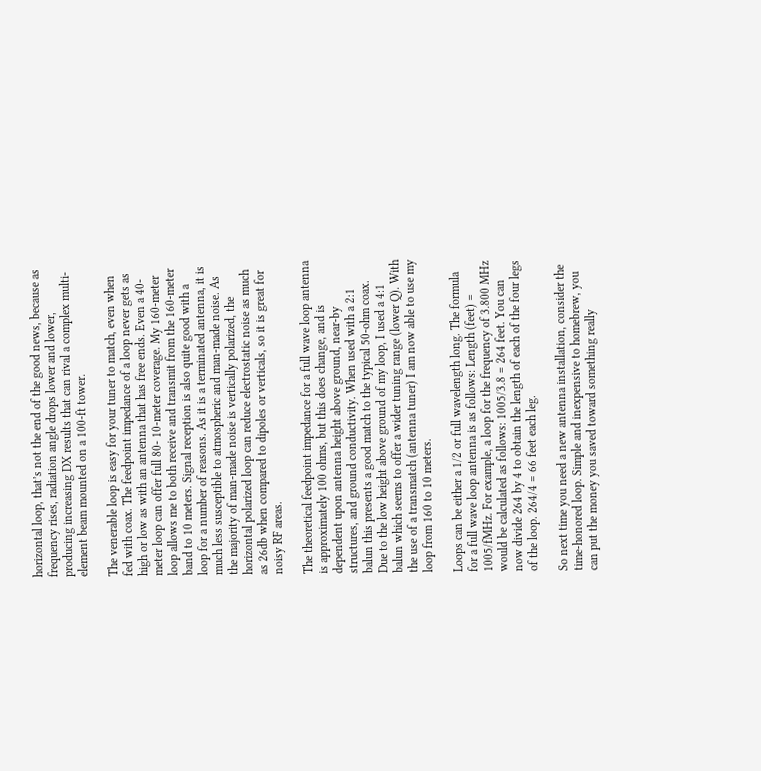horizontal loop, that’s not the end of the good news, because as frequency rises, radiation angle drops lower and lower, producing increasing DX results that can rival a complex multi-element beam mounted on a 100-ft tower.

The venerable loop is easy for your tuner to match, even when fed with coax. The feedpoint impedance of a loop never gets as high or low as with an antenna that has free ends. Even a 40-meter loop can offer full 80- 10-meter coverage. My 160-meter loop allows me to both receive and transmit from the 160-meter band to 10 meters. Signal reception is also quite good with a loop for a number of reasons. As it is a terminated antenna, it is much less susceptible to atmospheric and man-made noise. As the majority of man-made noise is vertically polarized, the horizontal polarized loop can reduce electrostatic noise as much as 26db when compared to dipoles or verticals, so it is great for noisy RF areas.

The theoretical feedpoint impedance for a full wave loop antenna is approximately 100 ohms, but this does change, and is dependent upon antenna height above ground, near-by structures, and ground conductivity. When used with a 2:1 balun this presents a good match to the typical 50-ohm coax. Due to the low height above ground of my loop, I used a 4:1 balun which seems to offer a wider tuning range (lower Q). With the use of a transmatch (antenna tuner) I am now able to use my loop from 160 to 10 meters.

Loops can be either a 1/2 or full wavelength long. The formula for a full wave loop antenna is as follows: Length (feet) = 1005/fMHz. For example, a loop for the frequency of 3.800 MHz would be calculated as follows: 1005/3.8 = 264 feet. You can now divide 264 by 4 to obtain the length of each of the four legs of the loop. 264/4 = 66 feet each leg.

So next time you need a new antenna installation, consider the time-honored loop. Simple and inexpensive to homebrew, you can put the money you saved toward something really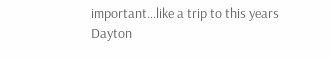important…like a trip to this years Dayton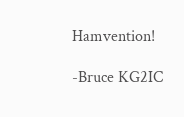Hamvention!

-Bruce KG2IC